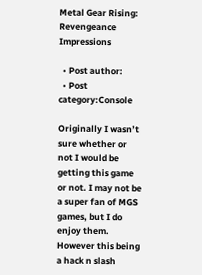Metal Gear Rising: Revengeance Impressions

  • Post author:
  • Post category:Console

Originally I wasn’t sure whether or not I would be getting this game or not. I may not be a super fan of MGS games, but I do enjoy them. However this being a hack n slash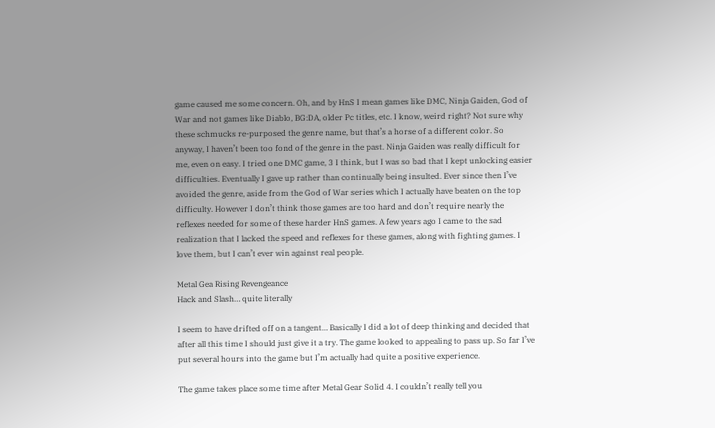game caused me some concern. Oh, and by HnS I mean games like DMC, Ninja Gaiden, God of War and not games like Diablo, BG:DA, older Pc titles, etc. I know, weird right? Not sure why these schmucks re-purposed the genre name, but that’s a horse of a different color. So anyway, I haven’t been too fond of the genre in the past. Ninja Gaiden was really difficult for me, even on easy. I tried one DMC game, 3 I think, but I was so bad that I kept unlocking easier difficulties. Eventually I gave up rather than continually being insulted. Ever since then I’ve avoided the genre, aside from the God of War series which I actually have beaten on the top difficulty. However I don’t think those games are too hard and don’t require nearly the reflexes needed for some of these harder HnS games. A few years ago I came to the sad realization that I lacked the speed and reflexes for these games, along with fighting games. I love them, but I can’t ever win against real people.

Metal Gea Rising Revengeance
Hack and Slash… quite literally

I seem to have drifted off on a tangent… Basically I did a lot of deep thinking and decided that after all this time I should just give it a try. The game looked to appealing to pass up. So far I’ve put several hours into the game but I’m actually had quite a positive experience.

The game takes place some time after Metal Gear Solid 4. I couldn’t really tell you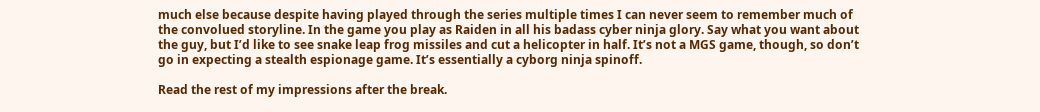much else because despite having played through the series multiple times I can never seem to remember much of the convolued storyline. In the game you play as Raiden in all his badass cyber ninja glory. Say what you want about the guy, but I’d like to see snake leap frog missiles and cut a helicopter in half. It’s not a MGS game, though, so don’t go in expecting a stealth espionage game. It’s essentially a cyborg ninja spinoff.

Read the rest of my impressions after the break.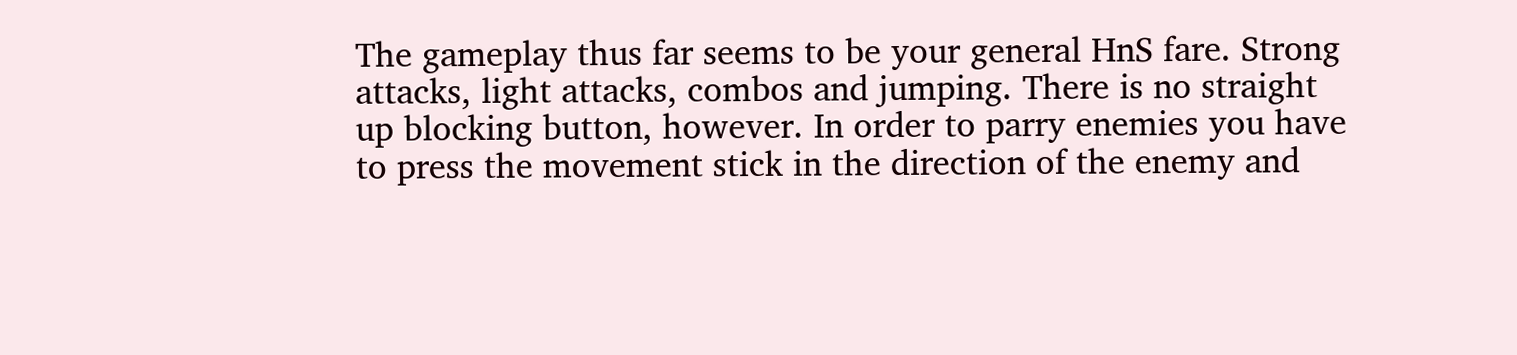The gameplay thus far seems to be your general HnS fare. Strong attacks, light attacks, combos and jumping. There is no straight up blocking button, however. In order to parry enemies you have to press the movement stick in the direction of the enemy and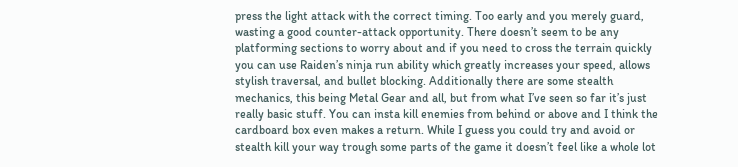press the light attack with the correct timing. Too early and you merely guard, wasting a good counter-attack opportunity. There doesn’t seem to be any platforming sections to worry about and if you need to cross the terrain quickly you can use Raiden’s ninja run ability which greatly increases your speed, allows stylish traversal, and bullet blocking. Additionally there are some stealth mechanics, this being Metal Gear and all, but from what I’ve seen so far it’s just really basic stuff. You can insta kill enemies from behind or above and I think the cardboard box even makes a return. While I guess you could try and avoid or stealth kill your way trough some parts of the game it doesn’t feel like a whole lot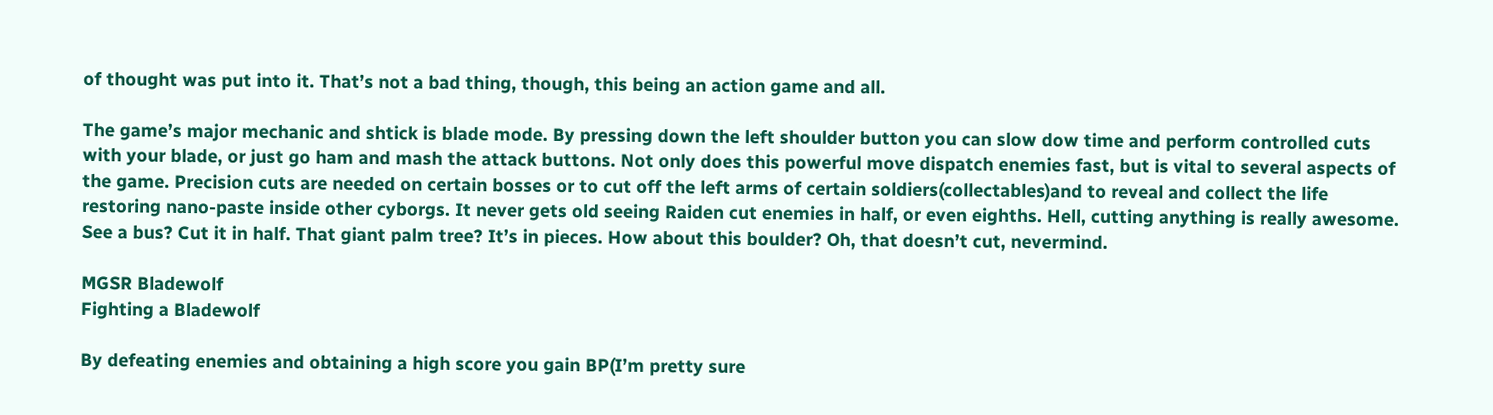of thought was put into it. That’s not a bad thing, though, this being an action game and all.

The game’s major mechanic and shtick is blade mode. By pressing down the left shoulder button you can slow dow time and perform controlled cuts with your blade, or just go ham and mash the attack buttons. Not only does this powerful move dispatch enemies fast, but is vital to several aspects of the game. Precision cuts are needed on certain bosses or to cut off the left arms of certain soldiers(collectables)and to reveal and collect the life restoring nano-paste inside other cyborgs. It never gets old seeing Raiden cut enemies in half, or even eighths. Hell, cutting anything is really awesome. See a bus? Cut it in half. That giant palm tree? It’s in pieces. How about this boulder? Oh, that doesn’t cut, nevermind.

MGSR Bladewolf
Fighting a Bladewolf

By defeating enemies and obtaining a high score you gain BP(I’m pretty sure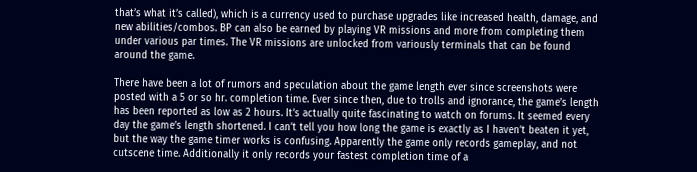that’s what it’s called), which is a currency used to purchase upgrades like increased health, damage, and new abilities/combos. BP can also be earned by playing VR missions and more from completing them under various par times. The VR missions are unlocked from variously terminals that can be found around the game.

There have been a lot of rumors and speculation about the game length ever since screenshots were posted with a 5 or so hr. completion time. Ever since then, due to trolls and ignorance, the game’s length has been reported as low as 2 hours. It’s actually quite fascinating to watch on forums. It seemed every day the game’s length shortened. I can’t tell you how long the game is exactly as I haven’t beaten it yet, but the way the game timer works is confusing. Apparently the game only records gameplay, and not cutscene time. Additionally it only records your fastest completion time of a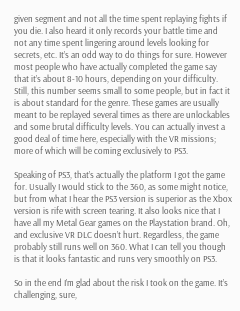given segment and not all the time spent replaying fights if you die. I also heard it only records your battle time and not any time spent lingering around levels looking for secrets, etc. It’s an odd way to do things for sure. However most people who have actually completed the game say that it’s about 8-10 hours, depending on your difficulty. Still, this number seems small to some people, but in fact it is about standard for the genre. These games are usually meant to be replayed several times as there are unlockables and some brutal difficulty levels. You can actually invest a good deal of time here, especially with the VR missions; more of which will be coming exclusively to PS3.

Speaking of PS3, that’s actually the platform I got the game for. Usually I would stick to the 360, as some might notice, but from what I hear the PS3 version is superior as the Xbox version is rife with screen tearing. It also looks nice that I have all my Metal Gear games on the Playstation brand. Oh, and exclusive VR DLC doesn’t hurt. Regardless, the game probably still runs well on 360. What I can tell you though is that it looks fantastic and runs very smoothly on PS3.

So in the end I’m glad about the risk I took on the game. It’s challenging, sure,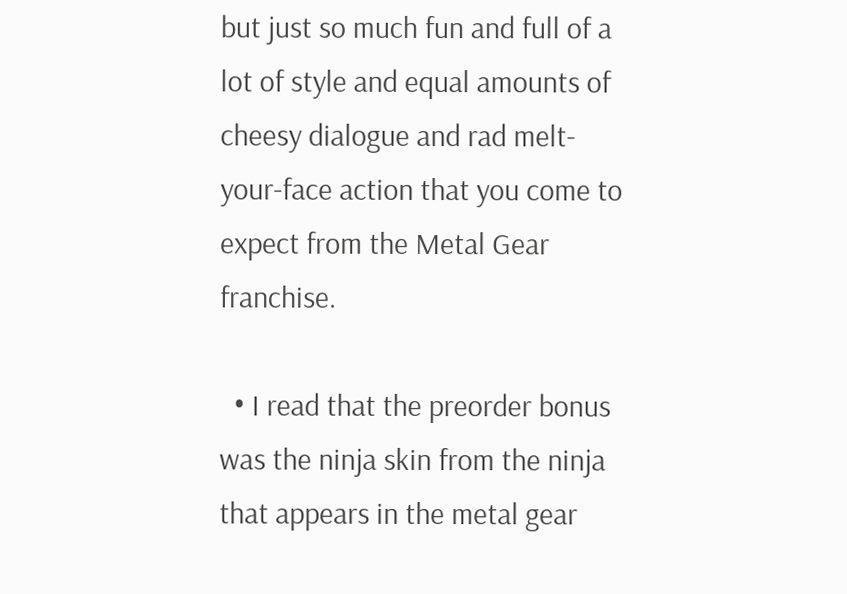but just so much fun and full of a lot of style and equal amounts of cheesy dialogue and rad melt-your-face action that you come to expect from the Metal Gear franchise.

  • I read that the preorder bonus was the ninja skin from the ninja that appears in the metal gear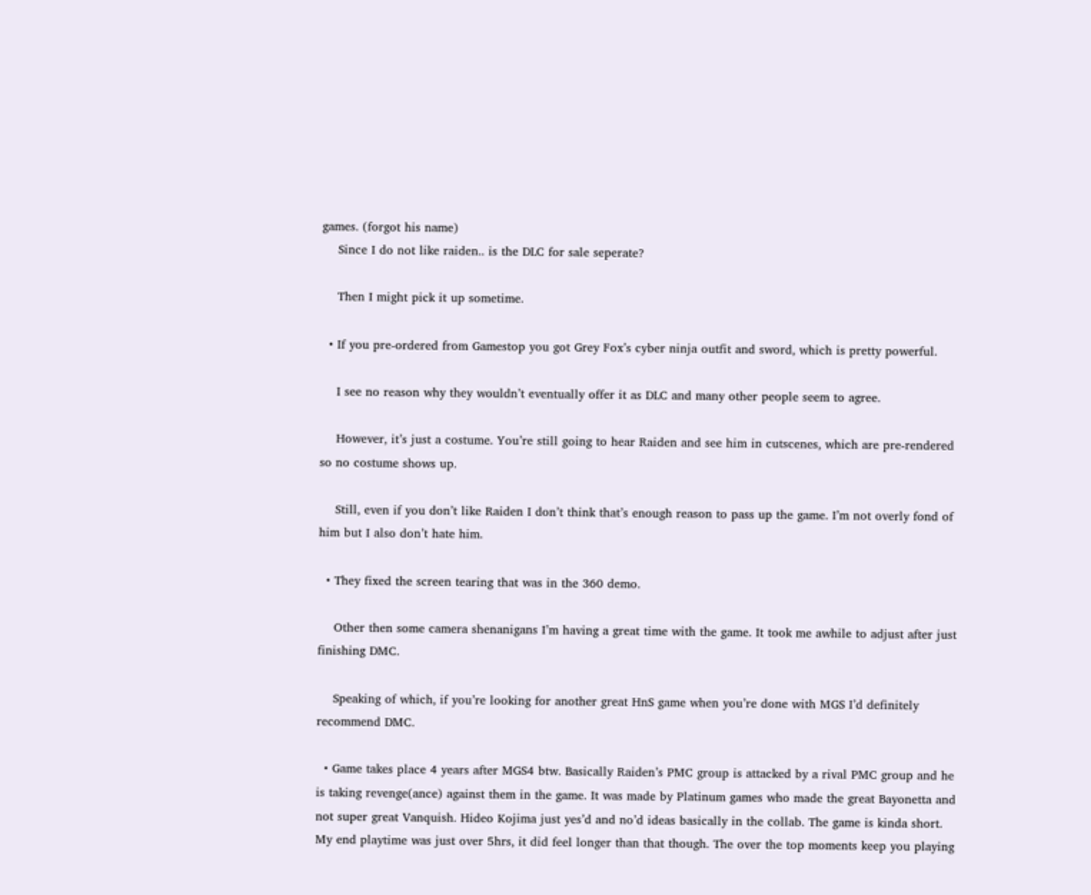games. (forgot his name)
    Since I do not like raiden.. is the DLC for sale seperate?

    Then I might pick it up sometime.

  • If you pre-ordered from Gamestop you got Grey Fox’s cyber ninja outfit and sword, which is pretty powerful.

    I see no reason why they wouldn’t eventually offer it as DLC and many other people seem to agree.

    However, it’s just a costume. You’re still going to hear Raiden and see him in cutscenes, which are pre-rendered so no costume shows up.

    Still, even if you don’t like Raiden I don’t think that’s enough reason to pass up the game. I’m not overly fond of him but I also don’t hate him.

  • They fixed the screen tearing that was in the 360 demo.

    Other then some camera shenanigans I’m having a great time with the game. It took me awhile to adjust after just finishing DMC.

    Speaking of which, if you’re looking for another great HnS game when you’re done with MGS I’d definitely recommend DMC.

  • Game takes place 4 years after MGS4 btw. Basically Raiden’s PMC group is attacked by a rival PMC group and he is taking revenge(ance) against them in the game. It was made by Platinum games who made the great Bayonetta and not super great Vanquish. Hideo Kojima just yes’d and no’d ideas basically in the collab. The game is kinda short. My end playtime was just over 5hrs, it did feel longer than that though. The over the top moments keep you playing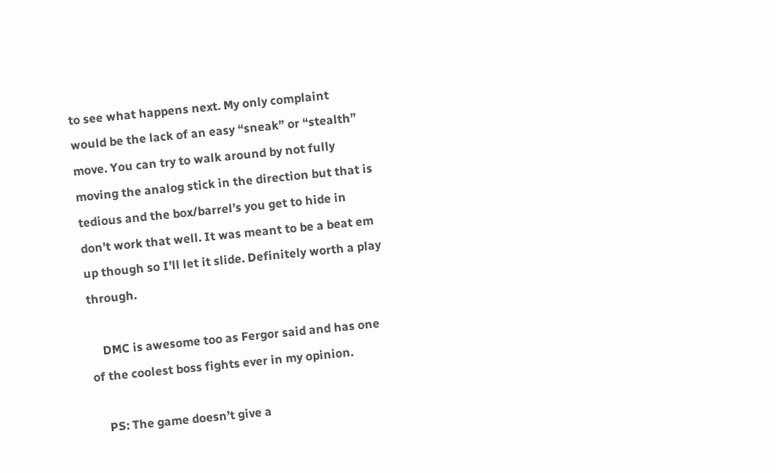to see what happens next. My only complaint would be the lack of an easy “sneak” or “stealth” move. You can try to walk around by not fully moving the analog stick in the direction but that is tedious and the box/barrel’s you get to hide in don’t work that well. It was meant to be a beat em up though so I’ll let it slide. Definitely worth a play through.

    DMC is awesome too as Fergor said and has one of the coolest boss fights ever in my opinion.

    PS: The game doesn’t give a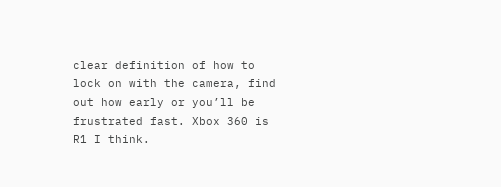clear definition of how to lock on with the camera, find out how early or you’ll be frustrated fast. Xbox 360 is R1 I think.